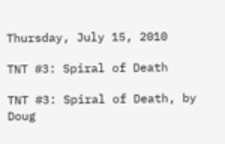Thursday, July 15, 2010

TNT #3: Spiral of Death

TNT #3: Spiral of Death, by Doug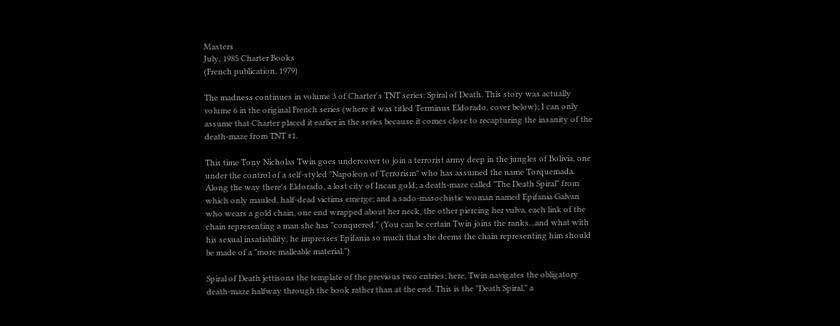Masters
July, 1985 Charter Books
(French publication, 1979)

The madness continues in volume 3 of Charter's TNT series: Spiral of Death. This story was actually volume 6 in the original French series (where it was titled Terminus Eldorado, cover below); I can only assume that Charter placed it earlier in the series because it comes close to recapturing the insanity of the death-maze from TNT #1.

This time Tony Nicholas Twin goes undercover to join a terrorist army deep in the jungles of Bolivia, one under the control of a self-styled "Napoleon of Terrorism" who has assumed the name Torquemada. Along the way there's Eldorado, a lost city of Incan gold; a death-maze called "The Death Spiral" from which only mauled, half-dead victims emerge; and a sado-masochistic woman named Epifania Galvan who wears a gold chain, one end wrapped about her neck, the other piercing her vulva, each link of the chain representing a man she has "conquered." (You can be certain Twin joins the ranks...and what with his sexual insatiability, he impresses Epifania so much that she deems the chain representing him should be made of a "more malleable material.")

Spiral of Death jettisons the template of the previous two entries; here, Twin navigates the obligatory death-maze halfway through the book rather than at the end. This is the "Death Spiral," a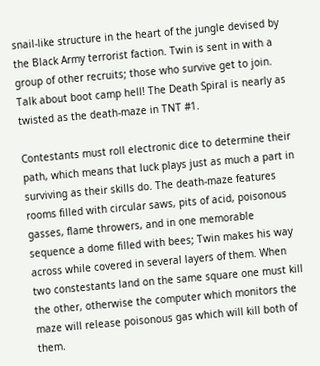snail-like structure in the heart of the jungle devised by the Black Army terrorist faction. Twin is sent in with a group of other recruits; those who survive get to join. Talk about boot camp hell! The Death Spiral is nearly as twisted as the death-maze in TNT #1.

Contestants must roll electronic dice to determine their path, which means that luck plays just as much a part in surviving as their skills do. The death-maze features rooms filled with circular saws, pits of acid, poisonous gasses, flame throwers, and in one memorable sequence a dome filled with bees; Twin makes his way across while covered in several layers of them. When two constestants land on the same square one must kill the other, otherwise the computer which monitors the maze will release poisonous gas which will kill both of them.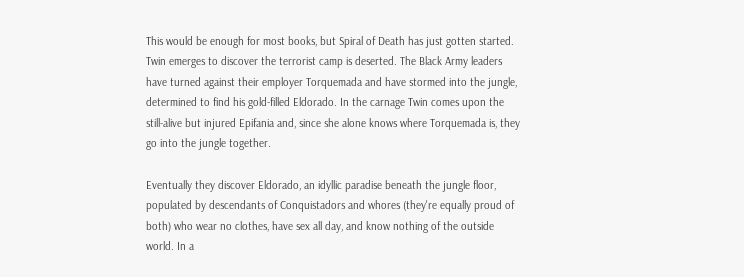This would be enough for most books, but Spiral of Death has just gotten started. Twin emerges to discover the terrorist camp is deserted. The Black Army leaders have turned against their employer Torquemada and have stormed into the jungle, determined to find his gold-filled Eldorado. In the carnage Twin comes upon the still-alive but injured Epifania and, since she alone knows where Torquemada is, they go into the jungle together.

Eventually they discover Eldorado, an idyllic paradise beneath the jungle floor, populated by descendants of Conquistadors and whores (they're equally proud of both) who wear no clothes, have sex all day, and know nothing of the outside world. In a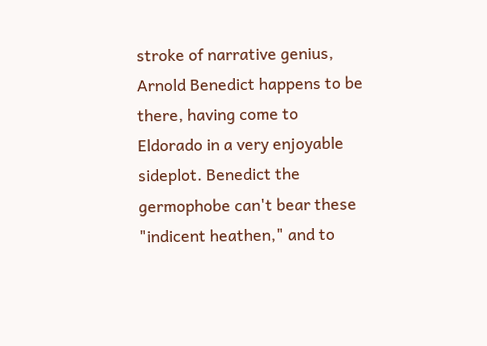stroke of narrative genius, Arnold Benedict happens to be there, having come to Eldorado in a very enjoyable sideplot. Benedict the germophobe can't bear these "indicent heathen," and to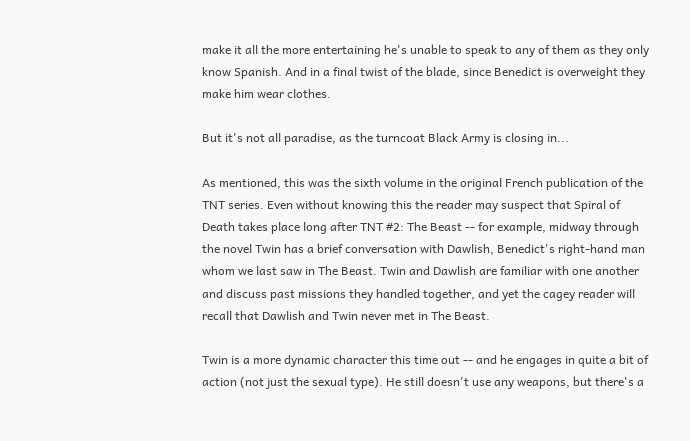make it all the more entertaining he's unable to speak to any of them as they only know Spanish. And in a final twist of the blade, since Benedict is overweight they make him wear clothes.

But it's not all paradise, as the turncoat Black Army is closing in...

As mentioned, this was the sixth volume in the original French publication of the TNT series. Even without knowing this the reader may suspect that Spiral of Death takes place long after TNT #2: The Beast -- for example, midway through the novel Twin has a brief conversation with Dawlish, Benedict's right-hand man whom we last saw in The Beast. Twin and Dawlish are familiar with one another and discuss past missions they handled together, and yet the cagey reader will recall that Dawlish and Twin never met in The Beast.

Twin is a more dynamic character this time out -- and he engages in quite a bit of action (not just the sexual type). He still doesn't use any weapons, but there's a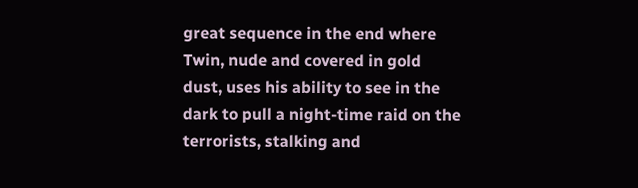great sequence in the end where Twin, nude and covered in gold dust, uses his ability to see in the dark to pull a night-time raid on the terrorists, stalking and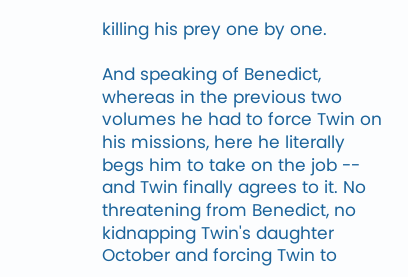killing his prey one by one.

And speaking of Benedict, whereas in the previous two volumes he had to force Twin on his missions, here he literally begs him to take on the job -- and Twin finally agrees to it. No threatening from Benedict, no kidnapping Twin's daughter October and forcing Twin to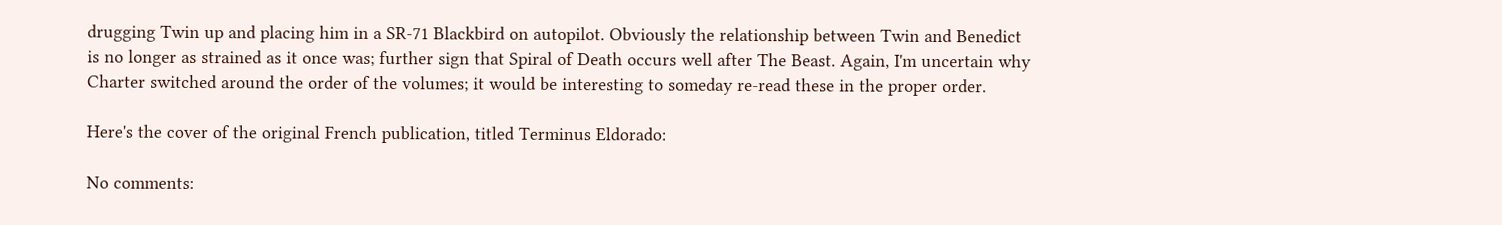drugging Twin up and placing him in a SR-71 Blackbird on autopilot. Obviously the relationship between Twin and Benedict is no longer as strained as it once was; further sign that Spiral of Death occurs well after The Beast. Again, I'm uncertain why Charter switched around the order of the volumes; it would be interesting to someday re-read these in the proper order.

Here's the cover of the original French publication, titled Terminus Eldorado:

No comments: